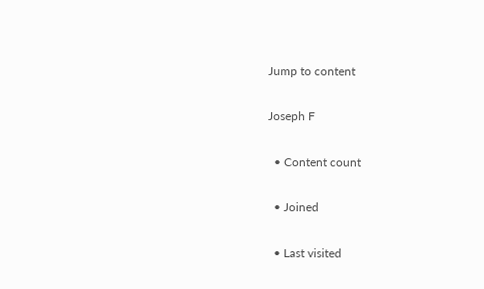Jump to content

Joseph F

  • Content count

  • Joined

  • Last visited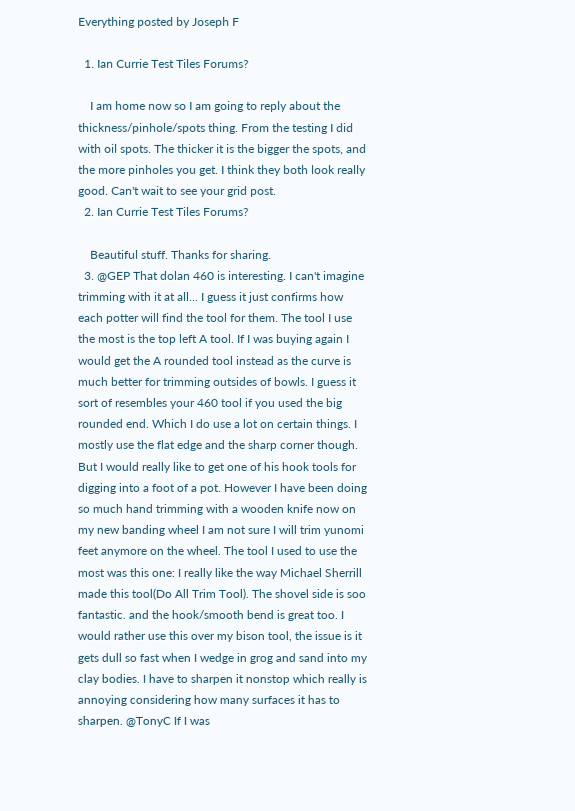Everything posted by Joseph F

  1. Ian Currie Test Tiles Forums?

    I am home now so I am going to reply about the thickness/pinhole/spots thing. From the testing I did with oil spots. The thicker it is the bigger the spots, and the more pinholes you get. I think they both look really good. Can't wait to see your grid post.
  2. Ian Currie Test Tiles Forums?

    Beautiful stuff. Thanks for sharing.
  3. @GEP That dolan 460 is interesting. I can't imagine trimming with it at all... I guess it just confirms how each potter will find the tool for them. The tool I use the most is the top left A tool. If I was buying again I would get the A rounded tool instead as the curve is much better for trimming outsides of bowls. I guess it sort of resembles your 460 tool if you used the big rounded end. Which I do use a lot on certain things. I mostly use the flat edge and the sharp corner though. But I would really like to get one of his hook tools for digging into a foot of a pot. However I have been doing so much hand trimming with a wooden knife now on my new banding wheel I am not sure I will trim yunomi feet anymore on the wheel. The tool I used to use the most was this one: I really like the way Michael Sherrill made this tool(Do All Trim Tool). The shovel side is soo fantastic. and the hook/smooth bend is great too. I would rather use this over my bison tool, the issue is it gets dull so fast when I wedge in grog and sand into my clay bodies. I have to sharpen it nonstop which really is annoying considering how many surfaces it has to sharpen. @TonyC If I was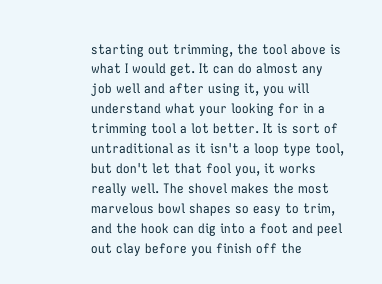starting out trimming, the tool above is what I would get. It can do almost any job well and after using it, you will understand what your looking for in a trimming tool a lot better. It is sort of untraditional as it isn't a loop type tool, but don't let that fool you, it works really well. The shovel makes the most marvelous bowl shapes so easy to trim, and the hook can dig into a foot and peel out clay before you finish off the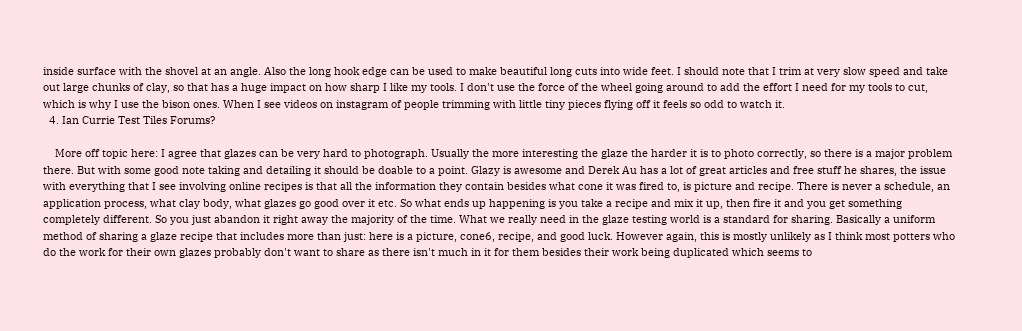inside surface with the shovel at an angle. Also the long hook edge can be used to make beautiful long cuts into wide feet. I should note that I trim at very slow speed and take out large chunks of clay, so that has a huge impact on how sharp I like my tools. I don't use the force of the wheel going around to add the effort I need for my tools to cut, which is why I use the bison ones. When I see videos on instagram of people trimming with little tiny pieces flying off it feels so odd to watch it.
  4. Ian Currie Test Tiles Forums?

    More off topic here: I agree that glazes can be very hard to photograph. Usually the more interesting the glaze the harder it is to photo correctly, so there is a major problem there. But with some good note taking and detailing it should be doable to a point. Glazy is awesome and Derek Au has a lot of great articles and free stuff he shares, the issue with everything that I see involving online recipes is that all the information they contain besides what cone it was fired to, is picture and recipe. There is never a schedule, an application process, what clay body, what glazes go good over it etc. So what ends up happening is you take a recipe and mix it up, then fire it and you get something completely different. So you just abandon it right away the majority of the time. What we really need in the glaze testing world is a standard for sharing. Basically a uniform method of sharing a glaze recipe that includes more than just: here is a picture, cone6, recipe, and good luck. However again, this is mostly unlikely as I think most potters who do the work for their own glazes probably don't want to share as there isn't much in it for them besides their work being duplicated which seems to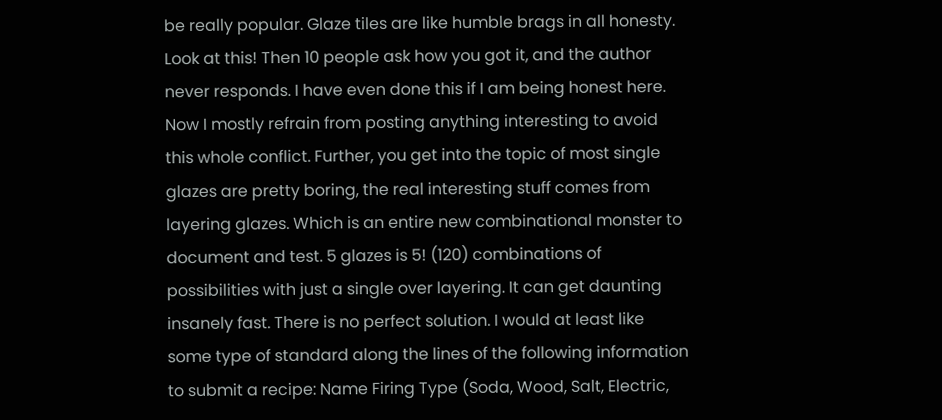be really popular. Glaze tiles are like humble brags in all honesty. Look at this! Then 10 people ask how you got it, and the author never responds. I have even done this if I am being honest here. Now I mostly refrain from posting anything interesting to avoid this whole conflict. Further, you get into the topic of most single glazes are pretty boring, the real interesting stuff comes from layering glazes. Which is an entire new combinational monster to document and test. 5 glazes is 5! (120) combinations of possibilities with just a single over layering. It can get daunting insanely fast. There is no perfect solution. I would at least like some type of standard along the lines of the following information to submit a recipe: Name Firing Type (Soda, Wood, Salt, Electric,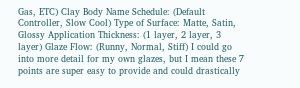Gas, ETC) Clay Body Name Schedule: (Default Controller, Slow Cool) Type of Surface: Matte, Satin, Glossy Application Thickness: (1 layer, 2 layer, 3 layer) Glaze Flow: (Runny, Normal, Stiff) I could go into more detail for my own glazes, but I mean these 7 points are super easy to provide and could drastically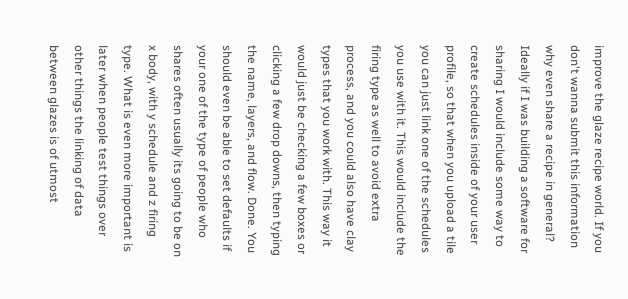improve the glaze recipe world. If you don't wanna submit this information why even share a recipe in general? Ideally if I was building a software for sharing I would include some way to create schedules inside of your user profile, so that when you upload a tile you can just link one of the schedules you use with it. This would include the firing type as well to avoid extra process, and you could also have clay types that you work with. This way it would just be checking a few boxes or clicking a few drop downs, then typing the name, layers, and flow. Done. You should even be able to set defaults if your one of the type of people who shares often usually its going to be on x body, with y schedule and z firing type. What is even more important is later when people test things over other things the linking of data between glazes is of utmost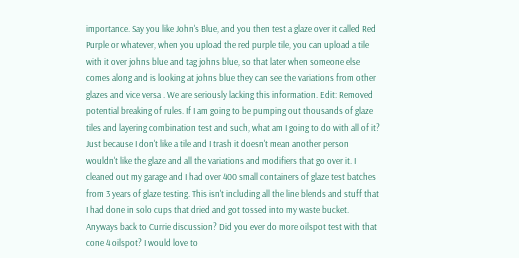importance. Say you like John's Blue, and you then test a glaze over it called Red Purple or whatever, when you upload the red purple tile, you can upload a tile with it over johns blue and tag johns blue, so that later when someone else comes along and is looking at johns blue they can see the variations from other glazes and vice versa . We are seriously lacking this information. Edit: Removed potential breaking of rules. If I am going to be pumping out thousands of glaze tiles and layering combination test and such, what am I going to do with all of it? Just because I don't like a tile and I trash it doesn't mean another person wouldn't like the glaze and all the variations and modifiers that go over it. I cleaned out my garage and I had over 400 small containers of glaze test batches from 3 years of glaze testing. This isn't including all the line blends and stuff that I had done in solo cups that dried and got tossed into my waste bucket. Anyways back to Currie discussion? Did you ever do more oilspot test with that cone 4 oilspot? I would love to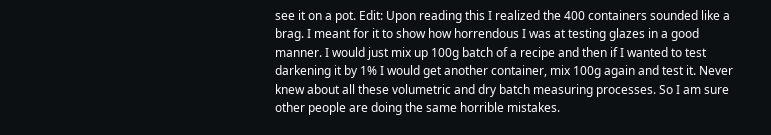see it on a pot. Edit: Upon reading this I realized the 400 containers sounded like a brag. I meant for it to show how horrendous I was at testing glazes in a good manner. I would just mix up 100g batch of a recipe and then if I wanted to test darkening it by 1% I would get another container, mix 100g again and test it. Never knew about all these volumetric and dry batch measuring processes. So I am sure other people are doing the same horrible mistakes.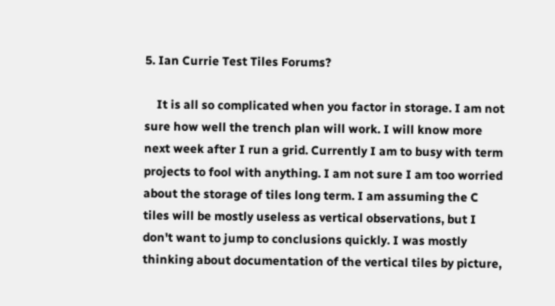5. Ian Currie Test Tiles Forums?

    It is all so complicated when you factor in storage. I am not sure how well the trench plan will work. I will know more next week after I run a grid. Currently I am to busy with term projects to fool with anything. I am not sure I am too worried about the storage of tiles long term. I am assuming the C tiles will be mostly useless as vertical observations, but I don't want to jump to conclusions quickly. I was mostly thinking about documentation of the vertical tiles by picture,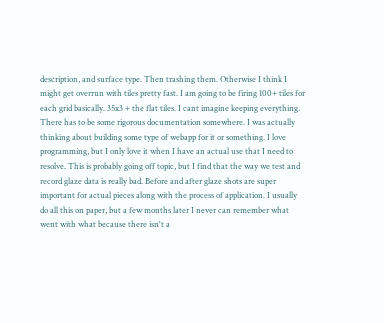description, and surface type. Then trashing them. Otherwise I think I might get overrun with tiles pretty fast. I am going to be firing 100+ tiles for each grid basically. 35x3 + the flat tiles. I cant imagine keeping everything. There has to be some rigorous documentation somewhere. I was actually thinking about building some type of webapp for it or something. I love programming, but I only love it when I have an actual use that I need to resolve. This is probably going off topic, but I find that the way we test and record glaze data is really bad. Before and after glaze shots are super important for actual pieces along with the process of application. I usually do all this on paper, but a few months later I never can remember what went with what because there isn't a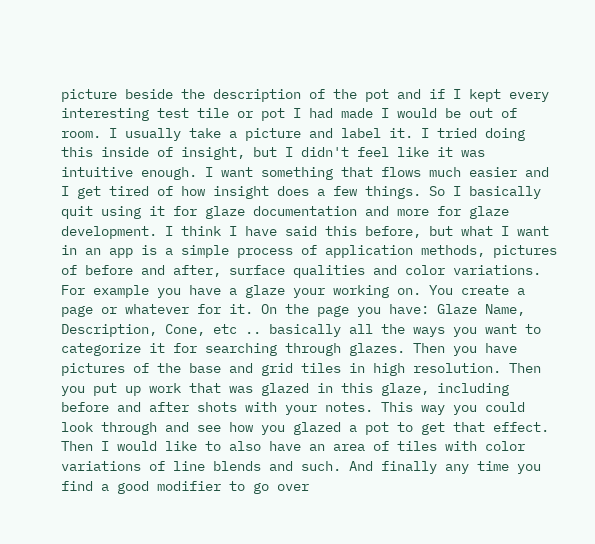picture beside the description of the pot and if I kept every interesting test tile or pot I had made I would be out of room. I usually take a picture and label it. I tried doing this inside of insight, but I didn't feel like it was intuitive enough. I want something that flows much easier and I get tired of how insight does a few things. So I basically quit using it for glaze documentation and more for glaze development. I think I have said this before, but what I want in an app is a simple process of application methods, pictures of before and after, surface qualities and color variations. For example you have a glaze your working on. You create a page or whatever for it. On the page you have: Glaze Name, Description, Cone, etc .. basically all the ways you want to categorize it for searching through glazes. Then you have pictures of the base and grid tiles in high resolution. Then you put up work that was glazed in this glaze, including before and after shots with your notes. This way you could look through and see how you glazed a pot to get that effect. Then I would like to also have an area of tiles with color variations of line blends and such. And finally any time you find a good modifier to go over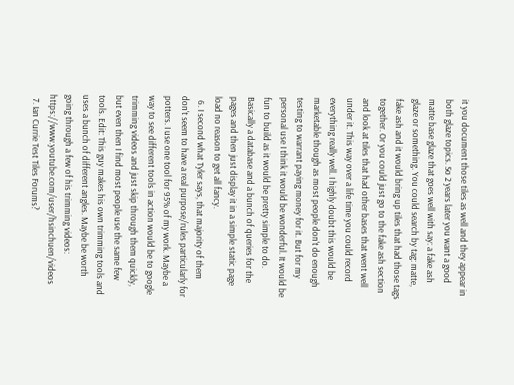it you document those tiles as well and they appear in both glaze topics. So 2 years later you want a good matte base glaze that goes well with say: a fake ash glaze or something. You could search by tag: matte, fake ash and it would bring up tiles that had those tags together. Or you could just go to the fake ash section and look at tiles that had other bases that went well under it. This way over a life time you could record everything really well. I highly doubt this would be marketable though as most people don't do enough testing to warrant paying money for it. But for my personal use I think it would be wonderful. It would be fun to build as it would be pretty simple to do. Basically a database and a bunch of queries for the pages and then just display it in a simple static page load no reason to get all fancy.
  6. I second what Tyler says, that majority of them don't seem to have a real purpose/rules particularly for potters. I use one tool for 95% of my work. Maybe a way to see different tools in action would be to google trimming videos and just skip through them quickly, but even then I find most people use the same few tools. Edit: This guy makes his own trimming tools and uses a bunch of different angles. Maybe be worth going through a few of his trimming videos: https://www.youtube.com/user/hsinchuen/videos
  7. Ian Currie Test Tiles Forums?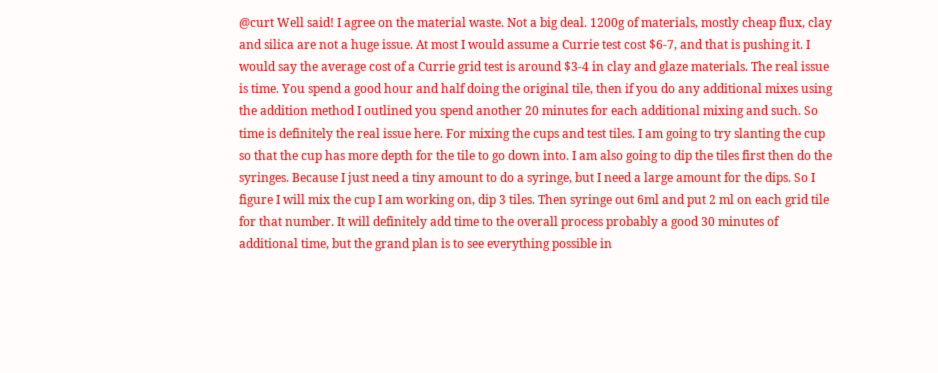@curt Well said! I agree on the material waste. Not a big deal. 1200g of materials, mostly cheap flux, clay and silica are not a huge issue. At most I would assume a Currie test cost $6-7, and that is pushing it. I would say the average cost of a Currie grid test is around $3-4 in clay and glaze materials. The real issue is time. You spend a good hour and half doing the original tile, then if you do any additional mixes using the addition method I outlined you spend another 20 minutes for each additional mixing and such. So time is definitely the real issue here. For mixing the cups and test tiles. I am going to try slanting the cup so that the cup has more depth for the tile to go down into. I am also going to dip the tiles first then do the syringes. Because I just need a tiny amount to do a syringe, but I need a large amount for the dips. So I figure I will mix the cup I am working on, dip 3 tiles. Then syringe out 6ml and put 2 ml on each grid tile for that number. It will definitely add time to the overall process probably a good 30 minutes of additional time, but the grand plan is to see everything possible in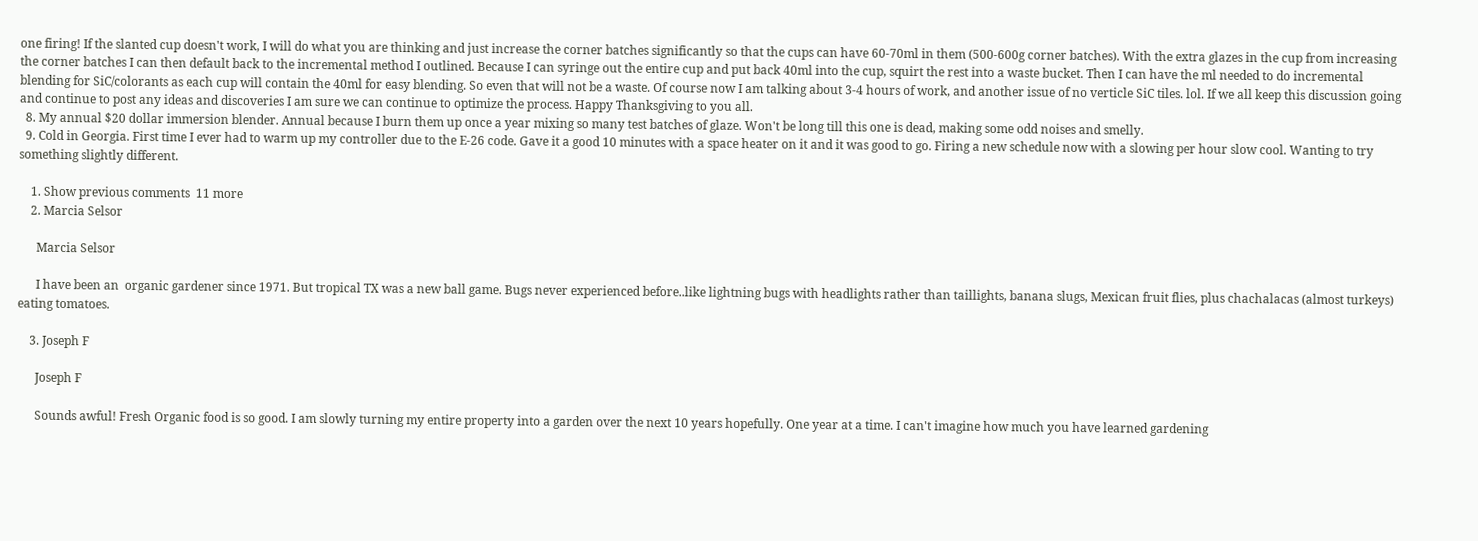one firing! If the slanted cup doesn't work, I will do what you are thinking and just increase the corner batches significantly so that the cups can have 60-70ml in them (500-600g corner batches). With the extra glazes in the cup from increasing the corner batches I can then default back to the incremental method I outlined. Because I can syringe out the entire cup and put back 40ml into the cup, squirt the rest into a waste bucket. Then I can have the ml needed to do incremental blending for SiC/colorants as each cup will contain the 40ml for easy blending. So even that will not be a waste. Of course now I am talking about 3-4 hours of work, and another issue of no verticle SiC tiles. lol. If we all keep this discussion going and continue to post any ideas and discoveries I am sure we can continue to optimize the process. Happy Thanksgiving to you all.
  8. My annual $20 dollar immersion blender. Annual because I burn them up once a year mixing so many test batches of glaze. Won't be long till this one is dead, making some odd noises and smelly.
  9. Cold in Georgia. First time I ever had to warm up my controller due to the E-26 code. Gave it a good 10 minutes with a space heater on it and it was good to go. Firing a new schedule now with a slowing per hour slow cool. Wanting to try something slightly different.

    1. Show previous comments  11 more
    2. Marcia Selsor

      Marcia Selsor

      I have been an  organic gardener since 1971. But tropical TX was a new ball game. Bugs never experienced before..like lightning bugs with headlights rather than taillights, banana slugs, Mexican fruit flies, plus chachalacas (almost turkeys) eating tomatoes.

    3. Joseph F

      Joseph F

      Sounds awful! Fresh Organic food is so good. I am slowly turning my entire property into a garden over the next 10 years hopefully. One year at a time. I can't imagine how much you have learned gardening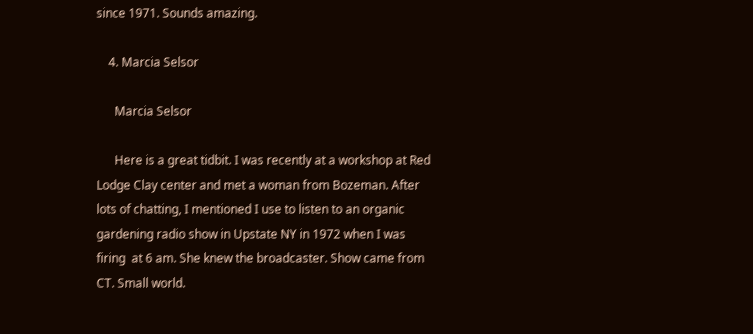since 1971. Sounds amazing.

    4. Marcia Selsor

      Marcia Selsor

      Here is a great tidbit. I was recently at a workshop at Red Lodge Clay center and met a woman from Bozeman. After lots of chatting, I mentioned I use to listen to an organic gardening radio show in Upstate NY in 1972 when I was firing  at 6 am. She knew the broadcaster. Show came from CT. Small world.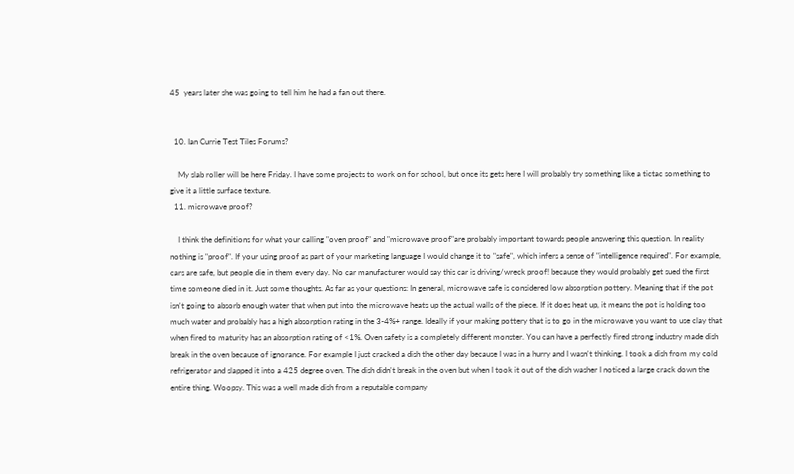45  years later she was going to tell him he had a fan out there.


  10. Ian Currie Test Tiles Forums?

    My slab roller will be here Friday. I have some projects to work on for school, but once its gets here I will probably try something like a tictac something to give it a little surface texture.
  11. microwave proof?

    I think the definitions for what your calling "oven proof" and "microwave proof"are probably important towards people answering this question. In reality nothing is "proof". If your using proof as part of your marketing language I would change it to "safe", which infers a sense of "intelligence required". For example, cars are safe, but people die in them every day. No car manufacturer would say this car is driving/wreck proof! because they would probably get sued the first time someone died in it. Just some thoughts. As far as your questions: In general, microwave safe is considered low absorption pottery. Meaning that if the pot isn't going to absorb enough water that when put into the microwave heats up the actual walls of the piece. If it does heat up, it means the pot is holding too much water and probably has a high absorption rating in the 3-4%+ range. Ideally if your making pottery that is to go in the microwave you want to use clay that when fired to maturity has an absorption rating of <1%. Oven safety is a completely different monster. You can have a perfectly fired strong industry made dish break in the oven because of ignorance. For example I just cracked a dish the other day because I was in a hurry and I wasn't thinking. I took a dish from my cold refrigerator and slapped it into a 425 degree oven. The dish didn't break in the oven but when I took it out of the dish washer I noticed a large crack down the entire thing. Woopsy. This was a well made dish from a reputable company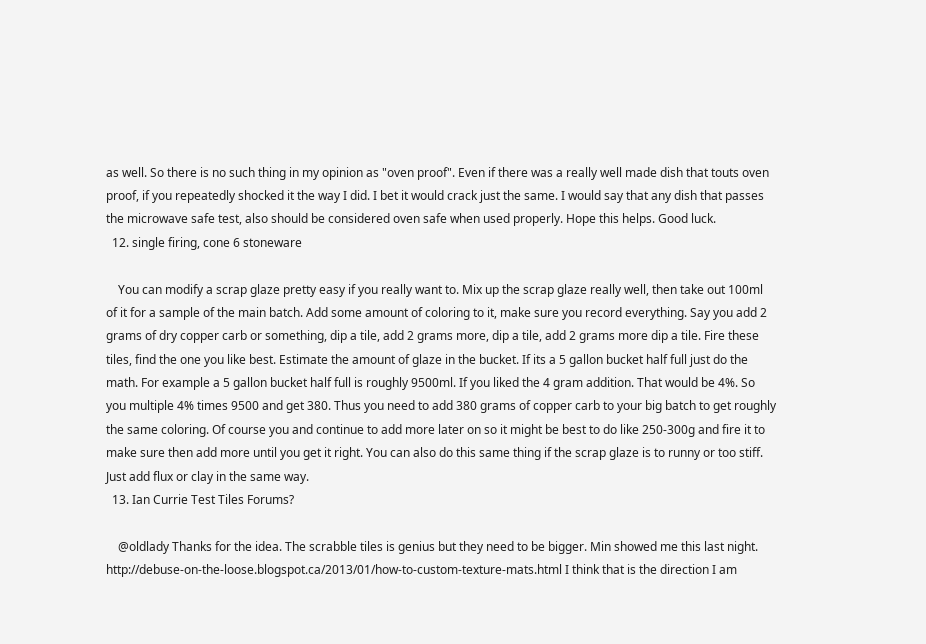as well. So there is no such thing in my opinion as "oven proof". Even if there was a really well made dish that touts oven proof, if you repeatedly shocked it the way I did. I bet it would crack just the same. I would say that any dish that passes the microwave safe test, also should be considered oven safe when used properly. Hope this helps. Good luck.
  12. single firing, cone 6 stoneware

    You can modify a scrap glaze pretty easy if you really want to. Mix up the scrap glaze really well, then take out 100ml of it for a sample of the main batch. Add some amount of coloring to it, make sure you record everything. Say you add 2 grams of dry copper carb or something, dip a tile, add 2 grams more, dip a tile, add 2 grams more dip a tile. Fire these tiles, find the one you like best. Estimate the amount of glaze in the bucket. If its a 5 gallon bucket half full just do the math. For example a 5 gallon bucket half full is roughly 9500ml. If you liked the 4 gram addition. That would be 4%. So you multiple 4% times 9500 and get 380. Thus you need to add 380 grams of copper carb to your big batch to get roughly the same coloring. Of course you and continue to add more later on so it might be best to do like 250-300g and fire it to make sure then add more until you get it right. You can also do this same thing if the scrap glaze is to runny or too stiff. Just add flux or clay in the same way.
  13. Ian Currie Test Tiles Forums?

    @oldlady Thanks for the idea. The scrabble tiles is genius but they need to be bigger. Min showed me this last night. http://debuse-on-the-loose.blogspot.ca/2013/01/how-to-custom-texture-mats.html I think that is the direction I am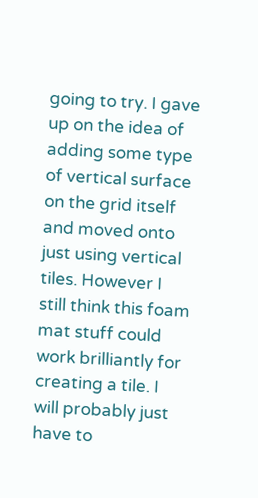going to try. I gave up on the idea of adding some type of vertical surface on the grid itself and moved onto just using vertical tiles. However I still think this foam mat stuff could work brilliantly for creating a tile. I will probably just have to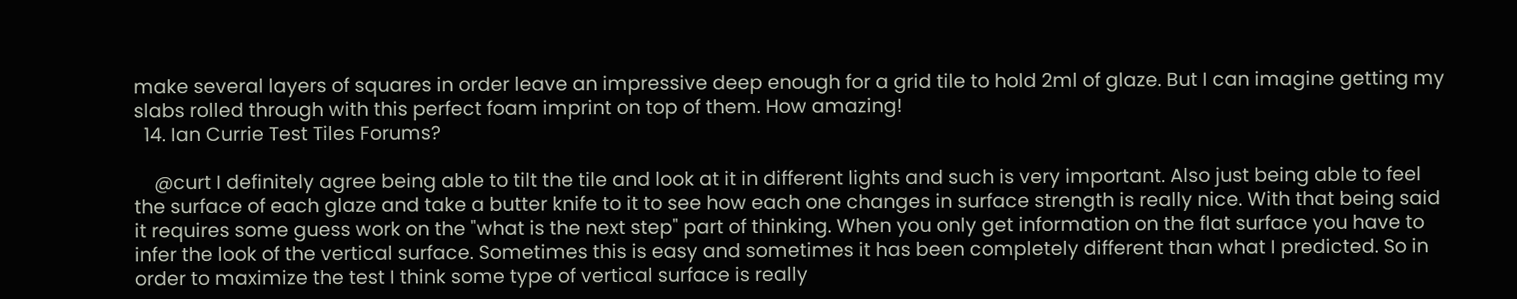make several layers of squares in order leave an impressive deep enough for a grid tile to hold 2ml of glaze. But I can imagine getting my slabs rolled through with this perfect foam imprint on top of them. How amazing!
  14. Ian Currie Test Tiles Forums?

    @curt I definitely agree being able to tilt the tile and look at it in different lights and such is very important. Also just being able to feel the surface of each glaze and take a butter knife to it to see how each one changes in surface strength is really nice. With that being said it requires some guess work on the "what is the next step" part of thinking. When you only get information on the flat surface you have to infer the look of the vertical surface. Sometimes this is easy and sometimes it has been completely different than what I predicted. So in order to maximize the test I think some type of vertical surface is really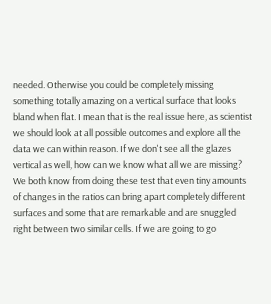needed. Otherwise you could be completely missing something totally amazing on a vertical surface that looks bland when flat. I mean that is the real issue here, as scientist we should look at all possible outcomes and explore all the data we can within reason. If we don't see all the glazes vertical as well, how can we know what all we are missing? We both know from doing these test that even tiny amounts of changes in the ratios can bring apart completely different surfaces and some that are remarkable and are snuggled right between two similar cells. If we are going to go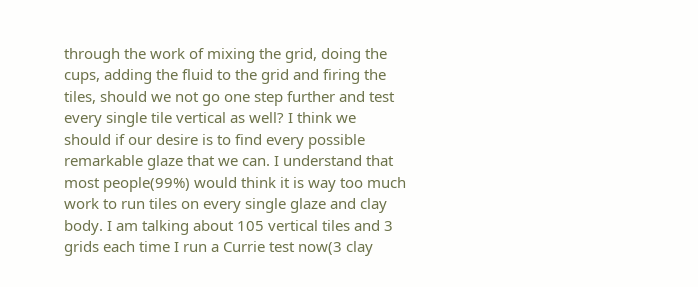through the work of mixing the grid, doing the cups, adding the fluid to the grid and firing the tiles, should we not go one step further and test every single tile vertical as well? I think we should if our desire is to find every possible remarkable glaze that we can. I understand that most people(99%) would think it is way too much work to run tiles on every single glaze and clay body. I am talking about 105 vertical tiles and 3 grids each time I run a Currie test now(3 clay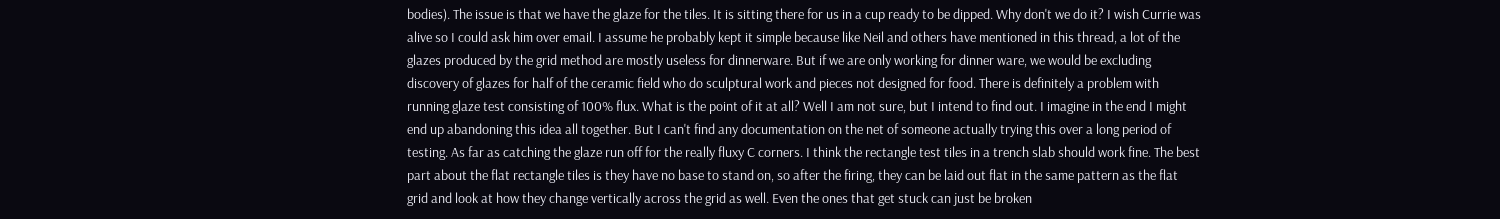bodies). The issue is that we have the glaze for the tiles. It is sitting there for us in a cup ready to be dipped. Why don't we do it? I wish Currie was alive so I could ask him over email. I assume he probably kept it simple because like Neil and others have mentioned in this thread, a lot of the glazes produced by the grid method are mostly useless for dinnerware. But if we are only working for dinner ware, we would be excluding discovery of glazes for half of the ceramic field who do sculptural work and pieces not designed for food. There is definitely a problem with running glaze test consisting of 100% flux. What is the point of it at all? Well I am not sure, but I intend to find out. I imagine in the end I might end up abandoning this idea all together. But I can't find any documentation on the net of someone actually trying this over a long period of testing. As far as catching the glaze run off for the really fluxy C corners. I think the rectangle test tiles in a trench slab should work fine. The best part about the flat rectangle tiles is they have no base to stand on, so after the firing, they can be laid out flat in the same pattern as the flat grid and look at how they change vertically across the grid as well. Even the ones that get stuck can just be broken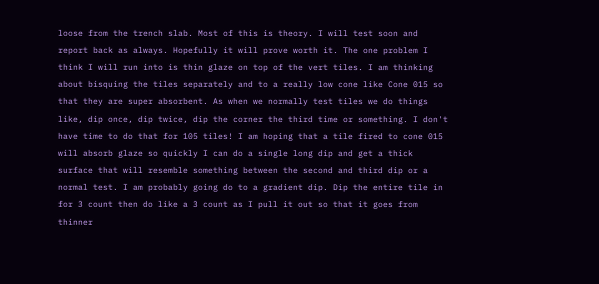loose from the trench slab. Most of this is theory. I will test soon and report back as always. Hopefully it will prove worth it. The one problem I think I will run into is thin glaze on top of the vert tiles. I am thinking about bisquing the tiles separately and to a really low cone like Cone 015 so that they are super absorbent. As when we normally test tiles we do things like, dip once, dip twice, dip the corner the third time or something. I don't have time to do that for 105 tiles! I am hoping that a tile fired to cone 015 will absorb glaze so quickly I can do a single long dip and get a thick surface that will resemble something between the second and third dip or a normal test. I am probably going do to a gradient dip. Dip the entire tile in for 3 count then do like a 3 count as I pull it out so that it goes from thinner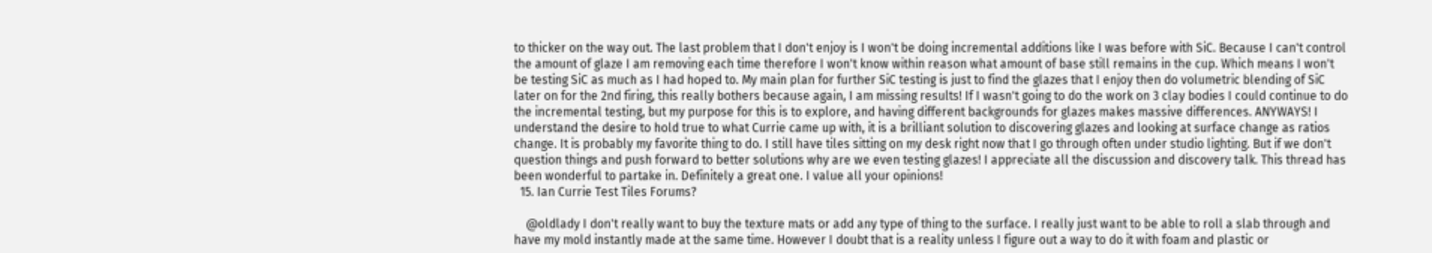to thicker on the way out. The last problem that I don't enjoy is I won't be doing incremental additions like I was before with SiC. Because I can't control the amount of glaze I am removing each time therefore I won't know within reason what amount of base still remains in the cup. Which means I won't be testing SiC as much as I had hoped to. My main plan for further SiC testing is just to find the glazes that I enjoy then do volumetric blending of SiC later on for the 2nd firing, this really bothers because again, I am missing results! If I wasn't going to do the work on 3 clay bodies I could continue to do the incremental testing, but my purpose for this is to explore, and having different backgrounds for glazes makes massive differences. ANYWAYS! I understand the desire to hold true to what Currie came up with, it is a brilliant solution to discovering glazes and looking at surface change as ratios change. It is probably my favorite thing to do. I still have tiles sitting on my desk right now that I go through often under studio lighting. But if we don't question things and push forward to better solutions why are we even testing glazes! I appreciate all the discussion and discovery talk. This thread has been wonderful to partake in. Definitely a great one. I value all your opinions!
  15. Ian Currie Test Tiles Forums?

    @oldlady I don't really want to buy the texture mats or add any type of thing to the surface. I really just want to be able to roll a slab through and have my mold instantly made at the same time. However I doubt that is a reality unless I figure out a way to do it with foam and plastic or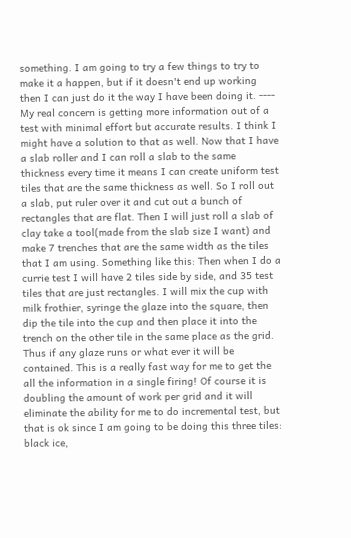something. I am going to try a few things to try to make it a happen, but if it doesn't end up working then I can just do it the way I have been doing it. ---- My real concern is getting more information out of a test with minimal effort but accurate results. I think I might have a solution to that as well. Now that I have a slab roller and I can roll a slab to the same thickness every time it means I can create uniform test tiles that are the same thickness as well. So I roll out a slab, put ruler over it and cut out a bunch of rectangles that are flat. Then I will just roll a slab of clay take a tool(made from the slab size I want) and make 7 trenches that are the same width as the tiles that I am using. Something like this: Then when I do a currie test I will have 2 tiles side by side, and 35 test tiles that are just rectangles. I will mix the cup with milk frothier, syringe the glaze into the square, then dip the tile into the cup and then place it into the trench on the other tile in the same place as the grid. Thus if any glaze runs or what ever it will be contained. This is a really fast way for me to get the all the information in a single firing! Of course it is doubling the amount of work per grid and it will eliminate the ability for me to do incremental test, but that is ok since I am going to be doing this three tiles: black ice,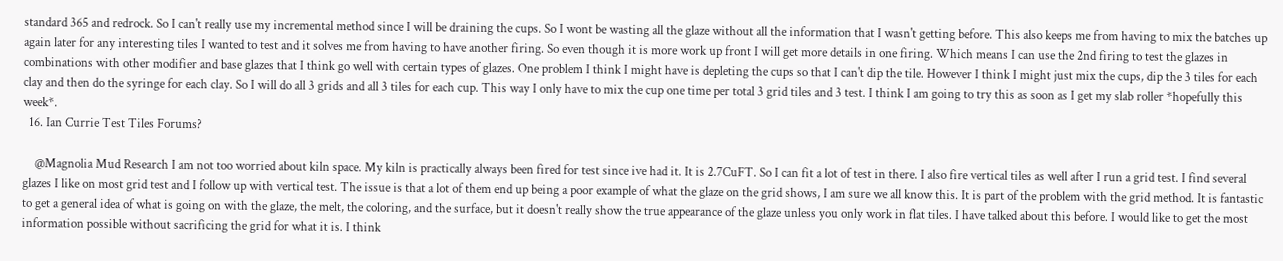standard 365 and redrock. So I can't really use my incremental method since I will be draining the cups. So I wont be wasting all the glaze without all the information that I wasn't getting before. This also keeps me from having to mix the batches up again later for any interesting tiles I wanted to test and it solves me from having to have another firing. So even though it is more work up front I will get more details in one firing. Which means I can use the 2nd firing to test the glazes in combinations with other modifier and base glazes that I think go well with certain types of glazes. One problem I think I might have is depleting the cups so that I can't dip the tile. However I think I might just mix the cups, dip the 3 tiles for each clay and then do the syringe for each clay. So I will do all 3 grids and all 3 tiles for each cup. This way I only have to mix the cup one time per total 3 grid tiles and 3 test. I think I am going to try this as soon as I get my slab roller *hopefully this week*.
  16. Ian Currie Test Tiles Forums?

    @Magnolia Mud Research I am not too worried about kiln space. My kiln is practically always been fired for test since ive had it. It is 2.7CuFT. So I can fit a lot of test in there. I also fire vertical tiles as well after I run a grid test. I find several glazes I like on most grid test and I follow up with vertical test. The issue is that a lot of them end up being a poor example of what the glaze on the grid shows, I am sure we all know this. It is part of the problem with the grid method. It is fantastic to get a general idea of what is going on with the glaze, the melt, the coloring, and the surface, but it doesn't really show the true appearance of the glaze unless you only work in flat tiles. I have talked about this before. I would like to get the most information possible without sacrificing the grid for what it is. I think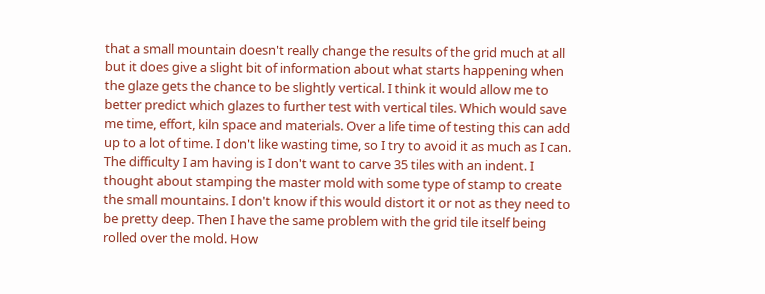that a small mountain doesn't really change the results of the grid much at all but it does give a slight bit of information about what starts happening when the glaze gets the chance to be slightly vertical. I think it would allow me to better predict which glazes to further test with vertical tiles. Which would save me time, effort, kiln space and materials. Over a life time of testing this can add up to a lot of time. I don't like wasting time, so I try to avoid it as much as I can. The difficulty I am having is I don't want to carve 35 tiles with an indent. I thought about stamping the master mold with some type of stamp to create the small mountains. I don't know if this would distort it or not as they need to be pretty deep. Then I have the same problem with the grid tile itself being rolled over the mold. How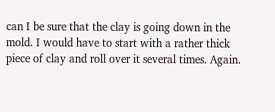can I be sure that the clay is going down in the mold. I would have to start with a rather thick piece of clay and roll over it several times. Again.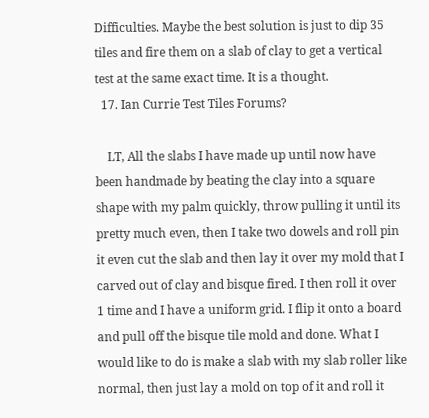Difficulties. Maybe the best solution is just to dip 35 tiles and fire them on a slab of clay to get a vertical test at the same exact time. It is a thought.
  17. Ian Currie Test Tiles Forums?

    LT, All the slabs I have made up until now have been handmade by beating the clay into a square shape with my palm quickly, throw pulling it until its pretty much even, then I take two dowels and roll pin it even cut the slab and then lay it over my mold that I carved out of clay and bisque fired. I then roll it over 1 time and I have a uniform grid. I flip it onto a board and pull off the bisque tile mold and done. What I would like to do is make a slab with my slab roller like normal, then just lay a mold on top of it and roll it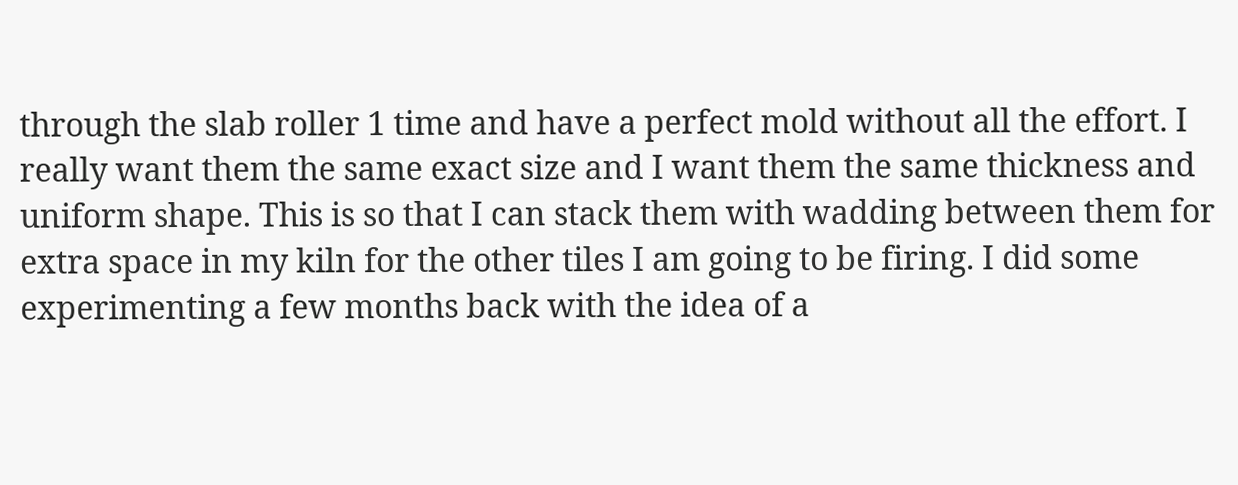through the slab roller 1 time and have a perfect mold without all the effort. I really want them the same exact size and I want them the same thickness and uniform shape. This is so that I can stack them with wadding between them for extra space in my kiln for the other tiles I am going to be firing. I did some experimenting a few months back with the idea of a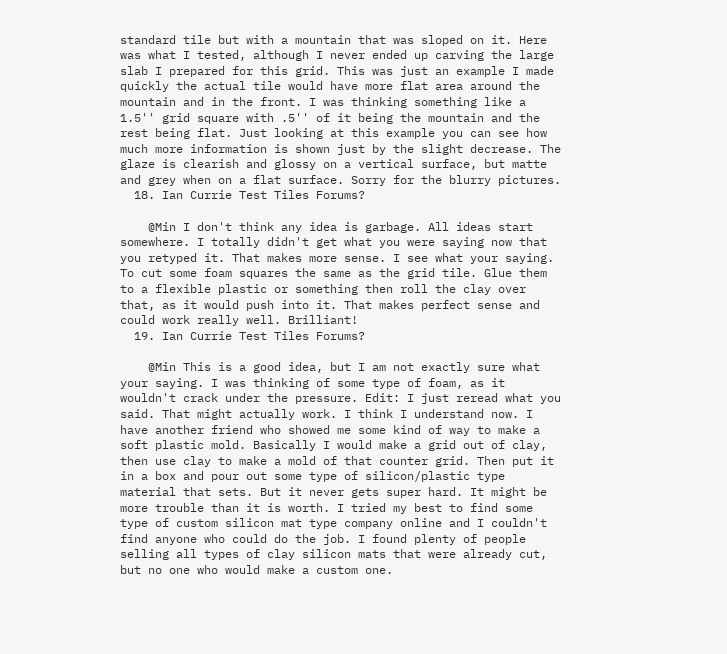standard tile but with a mountain that was sloped on it. Here was what I tested, although I never ended up carving the large slab I prepared for this grid. This was just an example I made quickly the actual tile would have more flat area around the mountain and in the front. I was thinking something like a 1.5'' grid square with .5'' of it being the mountain and the rest being flat. Just looking at this example you can see how much more information is shown just by the slight decrease. The glaze is clearish and glossy on a vertical surface, but matte and grey when on a flat surface. Sorry for the blurry pictures.
  18. Ian Currie Test Tiles Forums?

    @Min I don't think any idea is garbage. All ideas start somewhere. I totally didn't get what you were saying now that you retyped it. That makes more sense. I see what your saying. To cut some foam squares the same as the grid tile. Glue them to a flexible plastic or something then roll the clay over that, as it would push into it. That makes perfect sense and could work really well. Brilliant!
  19. Ian Currie Test Tiles Forums?

    @Min This is a good idea, but I am not exactly sure what your saying. I was thinking of some type of foam, as it wouldn't crack under the pressure. Edit: I just reread what you said. That might actually work. I think I understand now. I have another friend who showed me some kind of way to make a soft plastic mold. Basically I would make a grid out of clay, then use clay to make a mold of that counter grid. Then put it in a box and pour out some type of silicon/plastic type material that sets. But it never gets super hard. It might be more trouble than it is worth. I tried my best to find some type of custom silicon mat type company online and I couldn't find anyone who could do the job. I found plenty of people selling all types of clay silicon mats that were already cut, but no one who would make a custom one.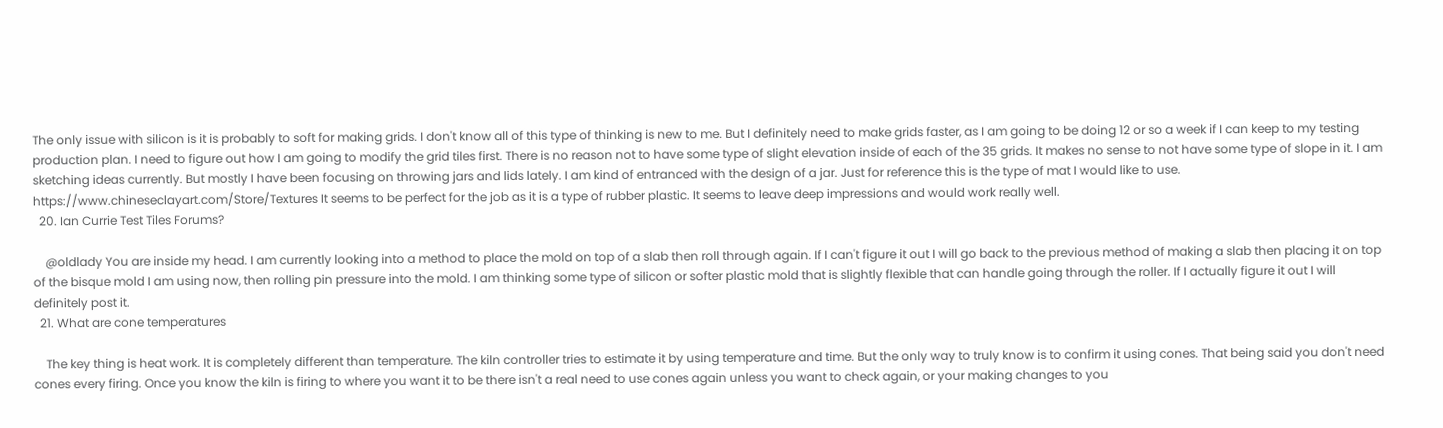The only issue with silicon is it is probably to soft for making grids. I don't know all of this type of thinking is new to me. But I definitely need to make grids faster, as I am going to be doing 12 or so a week if I can keep to my testing production plan. I need to figure out how I am going to modify the grid tiles first. There is no reason not to have some type of slight elevation inside of each of the 35 grids. It makes no sense to not have some type of slope in it. I am sketching ideas currently. But mostly I have been focusing on throwing jars and lids lately. I am kind of entranced with the design of a jar. Just for reference this is the type of mat I would like to use. https://www.chineseclayart.com/Store/Textures It seems to be perfect for the job as it is a type of rubber plastic. It seems to leave deep impressions and would work really well.
  20. Ian Currie Test Tiles Forums?

    @oldlady You are inside my head. I am currently looking into a method to place the mold on top of a slab then roll through again. If I can't figure it out I will go back to the previous method of making a slab then placing it on top of the bisque mold I am using now, then rolling pin pressure into the mold. I am thinking some type of silicon or softer plastic mold that is slightly flexible that can handle going through the roller. If I actually figure it out I will definitely post it.
  21. What are cone temperatures

    The key thing is heat work. It is completely different than temperature. The kiln controller tries to estimate it by using temperature and time. But the only way to truly know is to confirm it using cones. That being said you don't need cones every firing. Once you know the kiln is firing to where you want it to be there isn't a real need to use cones again unless you want to check again, or your making changes to you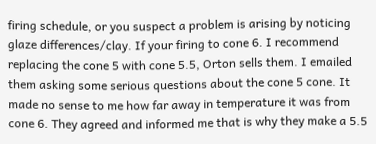firing schedule, or you suspect a problem is arising by noticing glaze differences/clay. If your firing to cone 6. I recommend replacing the cone 5 with cone 5.5, Orton sells them. I emailed them asking some serious questions about the cone 5 cone. It made no sense to me how far away in temperature it was from cone 6. They agreed and informed me that is why they make a 5.5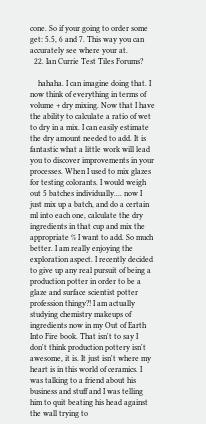cone. So if your going to order some get: 5.5, 6 and 7. This way you can accurately see where your at.
  22. Ian Currie Test Tiles Forums?

    hahaha. I can imagine doing that. I now think of everything in terms of volume + dry mixing. Now that I have the ability to calculate a ratio of wet to dry in a mix. I can easily estimate the dry amount needed to add. It is fantastic what a little work will lead you to discover improvements in your processes. When I used to mix glazes for testing colorants. I would weigh out 5 batches individually.... now I just mix up a batch, and do a certain ml into each one, calculate the dry ingredients in that cup and mix the appropriate % I want to add. So much better. I am really enjoying the exploration aspect. I recently decided to give up any real pursuit of being a production potter in order to be a glaze and surface scientist potter profession thingy?! I am actually studying chemistry makeups of ingredients now in my Out of Earth Into Fire book. That isn't to say I don't think production pottery isn't awesome, it is. It just isn't where my heart is in this world of ceramics. I was talking to a friend about his business and stuff and I was telling him to quit beating his head against the wall trying to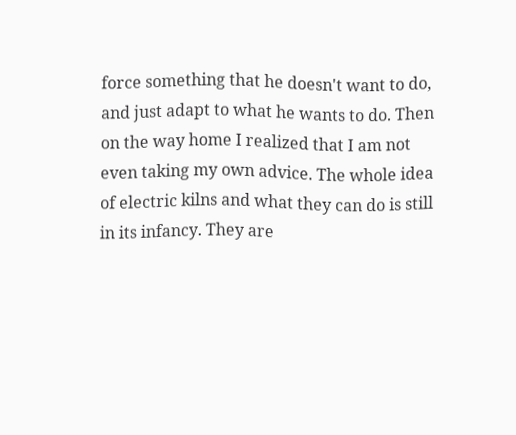force something that he doesn't want to do, and just adapt to what he wants to do. Then on the way home I realized that I am not even taking my own advice. The whole idea of electric kilns and what they can do is still in its infancy. They are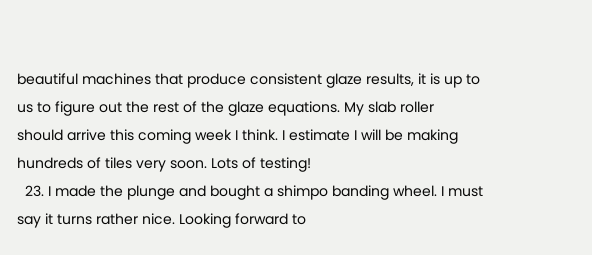beautiful machines that produce consistent glaze results, it is up to us to figure out the rest of the glaze equations. My slab roller should arrive this coming week I think. I estimate I will be making hundreds of tiles very soon. Lots of testing!
  23. I made the plunge and bought a shimpo banding wheel. I must say it turns rather nice. Looking forward to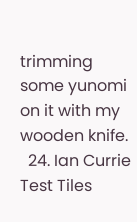trimming some yunomi on it with my wooden knife.
  24. Ian Currie Test Tiles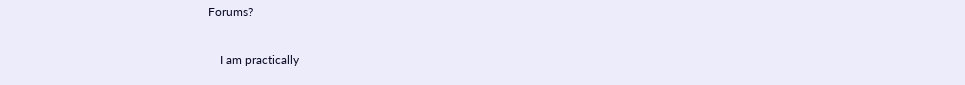Forums?

    I am practically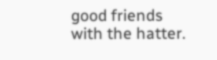good friends with the hatter.